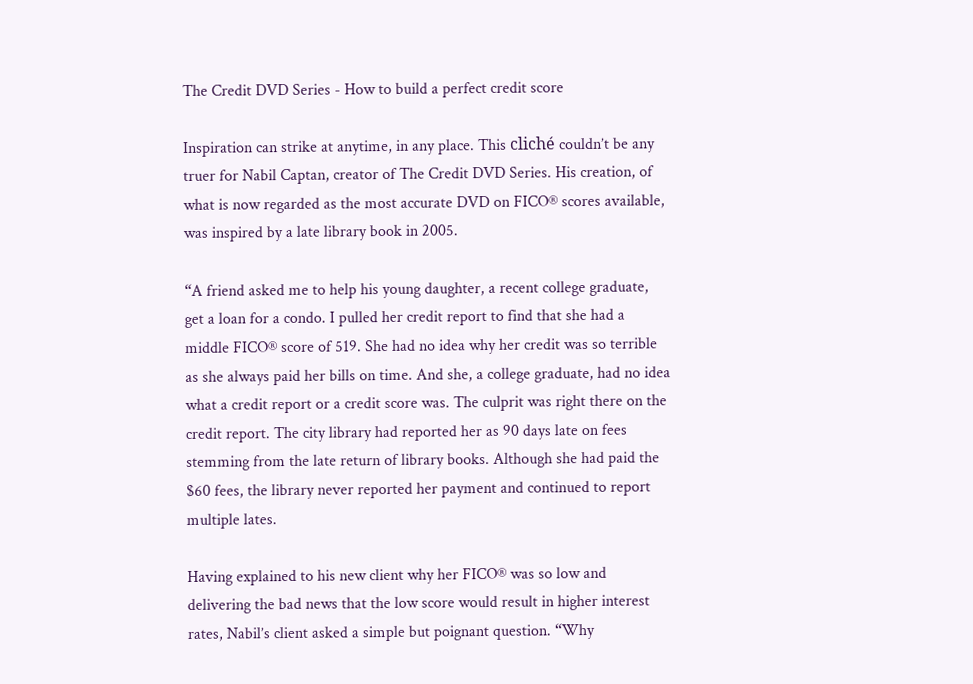The Credit DVD Series - How to build a perfect credit score

Inspiration can strike at anytime, in any place. This cliché couldn’t be any truer for Nabil Captan, creator of The Credit DVD Series. His creation, of what is now regarded as the most accurate DVD on FICO® scores available, was inspired by a late library book in 2005.

“A friend asked me to help his young daughter, a recent college graduate, get a loan for a condo. I pulled her credit report to find that she had a middle FICO® score of 519. She had no idea why her credit was so terrible as she always paid her bills on time. And she, a college graduate, had no idea what a credit report or a credit score was. The culprit was right there on the credit report. The city library had reported her as 90 days late on fees stemming from the late return of library books. Although she had paid the $60 fees, the library never reported her payment and continued to report multiple lates.

Having explained to his new client why her FICO® was so low and delivering the bad news that the low score would result in higher interest rates, Nabil’s client asked a simple but poignant question. “Why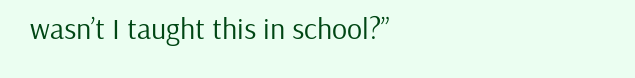wasn’t I taught this in school?”